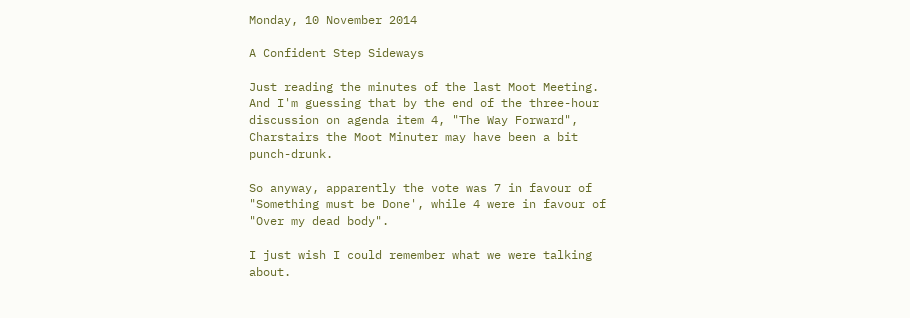Monday, 10 November 2014

A Confident Step Sideways

Just reading the minutes of the last Moot Meeting. And I'm guessing that by the end of the three-hour discussion on agenda item 4, "The Way Forward", Charstairs the Moot Minuter may have been a bit punch-drunk.

So anyway, apparently the vote was 7 in favour of "Something must be Done', while 4 were in favour of "Over my dead body".

I just wish I could remember what we were talking about.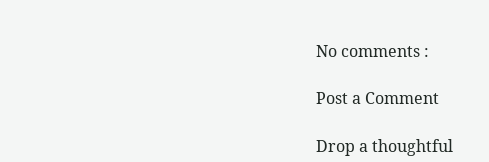No comments :

Post a Comment

Drop a thoughtful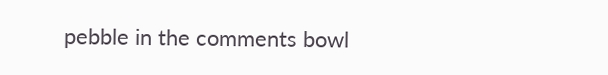pebble in the comments bowl